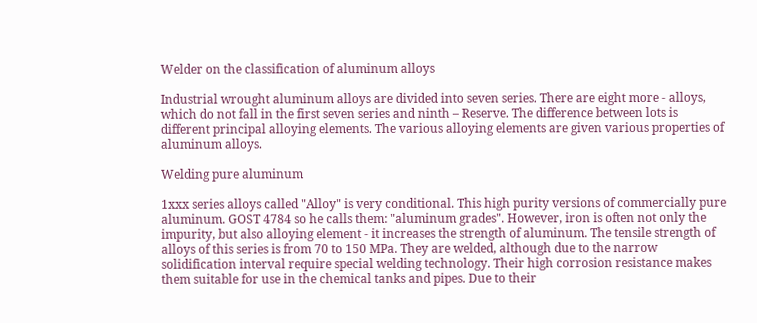Welder on the classification of aluminum alloys

Industrial wrought aluminum alloys are divided into seven series. There are eight more - alloys, which do not fall in the first seven series and ninth – Reserve. The difference between lots is different principal alloying elements. The various alloying elements are given various properties of aluminum alloys.

Welding pure aluminum

1xxx series alloys called "Alloy" is very conditional. This high purity versions of commercially pure aluminum. GOST 4784 so he calls them: "aluminum grades". However, iron is often not only the impurity, but also alloying element - it increases the strength of aluminum. The tensile strength of alloys of this series is from 70 to 150 MPa. They are welded, although due to the narrow solidification interval require special welding technology. Their high corrosion resistance makes them suitable for use in the chemical tanks and pipes. Due to their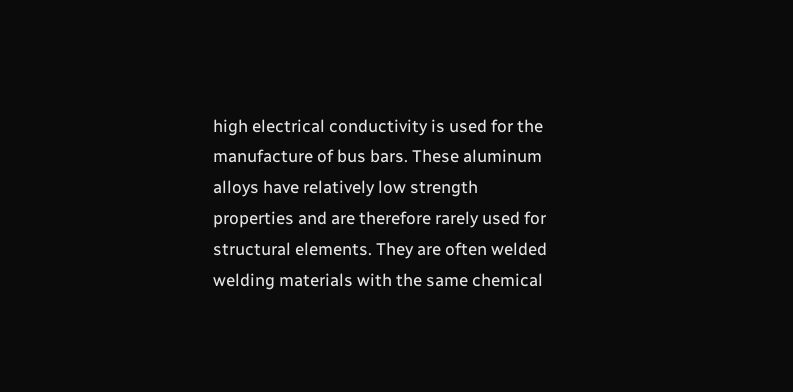high electrical conductivity is used for the manufacture of bus bars. These aluminum alloys have relatively low strength properties and are therefore rarely used for structural elements. They are often welded welding materials with the same chemical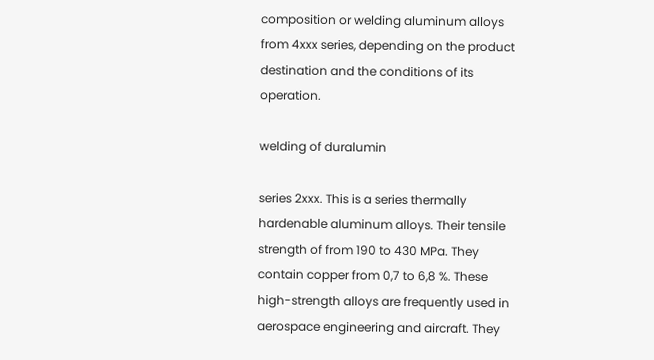composition or welding aluminum alloys from 4xxx series, depending on the product destination and the conditions of its operation.

welding of duralumin

series 2xxx. This is a series thermally hardenable aluminum alloys. Their tensile strength of from 190 to 430 MPa. They contain copper from 0,7 to 6,8 %. These high-strength alloys are frequently used in aerospace engineering and aircraft. They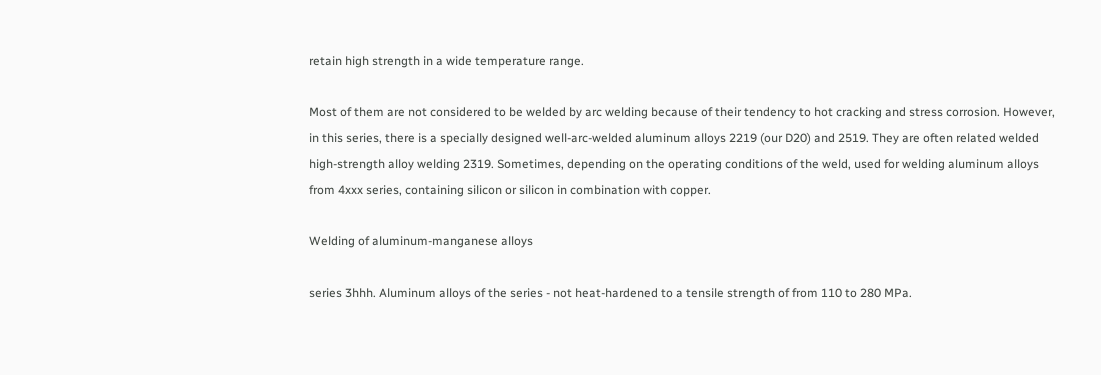retain high strength in a wide temperature range.

Most of them are not considered to be welded by arc welding because of their tendency to hot cracking and stress corrosion. However, in this series, there is a specially designed well-arc-welded aluminum alloys 2219 (our D20) and 2519. They are often related welded high-strength alloy welding 2319. Sometimes, depending on the operating conditions of the weld, used for welding aluminum alloys from 4xxx series, containing silicon or silicon in combination with copper.

Welding of aluminum-manganese alloys

series 3hhh. Aluminum alloys of the series - not heat-hardened to a tensile strength of from 110 to 280 MPa.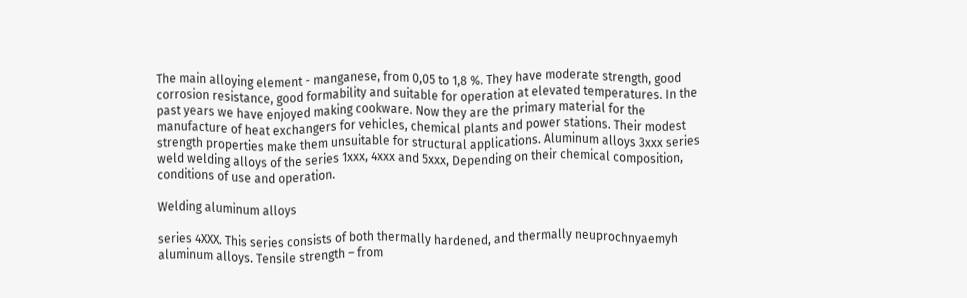The main alloying element - manganese, from 0,05 to 1,8 %. They have moderate strength, good corrosion resistance, good formability and suitable for operation at elevated temperatures. In the past years we have enjoyed making cookware. Now they are the primary material for the manufacture of heat exchangers for vehicles, chemical plants and power stations. Their modest strength properties make them unsuitable for structural applications. Aluminum alloys 3xxx series weld welding alloys of the series 1xxx, 4xxx and 5xxx, Depending on their chemical composition, conditions of use and operation.

Welding aluminum alloys

series 4XXX. This series consists of both thermally hardened, and thermally neuprochnyaemyh aluminum alloys. Tensile strength – from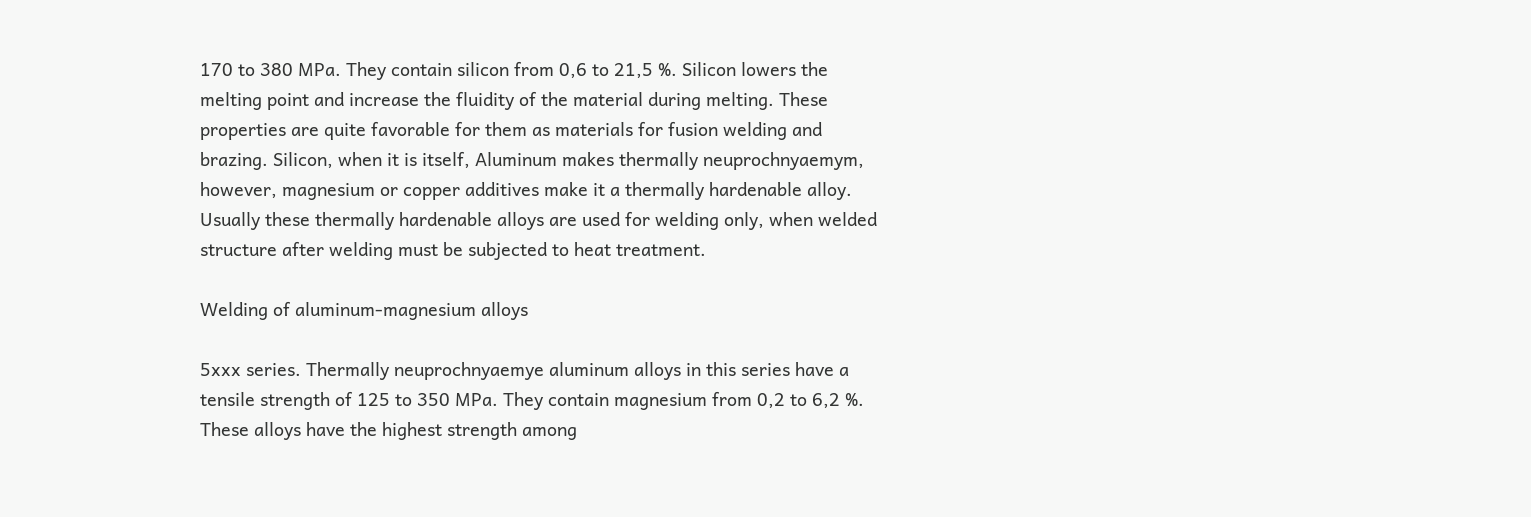170 to 380 MPa. They contain silicon from 0,6 to 21,5 %. Silicon lowers the melting point and increase the fluidity of the material during melting. These properties are quite favorable for them as materials for fusion welding and brazing. Silicon, when it is itself, Aluminum makes thermally neuprochnyaemym, however, magnesium or copper additives make it a thermally hardenable alloy. Usually these thermally hardenable alloys are used for welding only, when welded structure after welding must be subjected to heat treatment.

Welding of aluminum-magnesium alloys

5xxx series. Thermally neuprochnyaemye aluminum alloys in this series have a tensile strength of 125 to 350 MPa. They contain magnesium from 0,2 to 6,2 %. These alloys have the highest strength among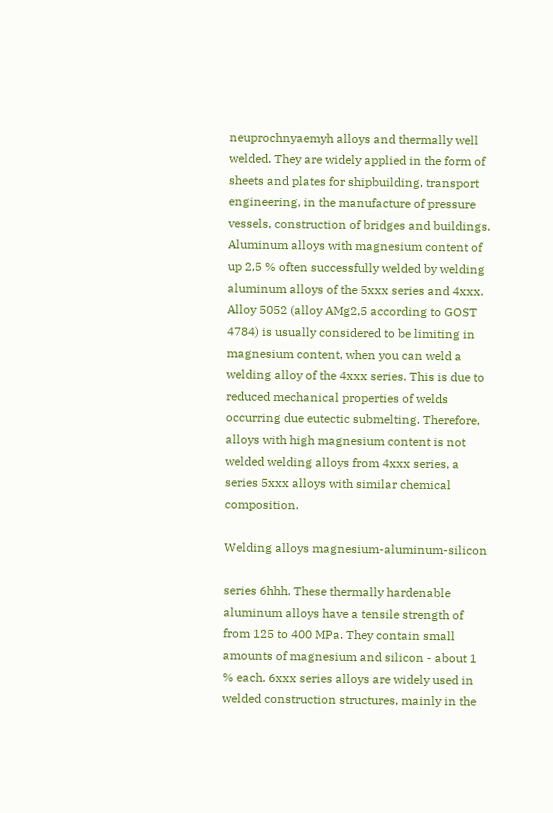neuprochnyaemyh alloys and thermally well welded. They are widely applied in the form of sheets and plates for shipbuilding, transport engineering, in the manufacture of pressure vessels, construction of bridges and buildings. Aluminum alloys with magnesium content of up 2,5 % often successfully welded by welding aluminum alloys of the 5xxx series and 4xxx. Alloy 5052 (alloy AMg2,5 according to GOST 4784) is usually considered to be limiting in magnesium content, when you can weld a welding alloy of the 4xxx series. This is due to reduced mechanical properties of welds occurring due eutectic submelting. Therefore, alloys with high magnesium content is not welded welding alloys from 4xxx series, a series 5xxx alloys with similar chemical composition.

Welding alloys magnesium-aluminum-silicon

series 6hhh. These thermally hardenable aluminum alloys have a tensile strength of from 125 to 400 MPa. They contain small amounts of magnesium and silicon - about 1 % each. 6xxx series alloys are widely used in welded construction structures, mainly in the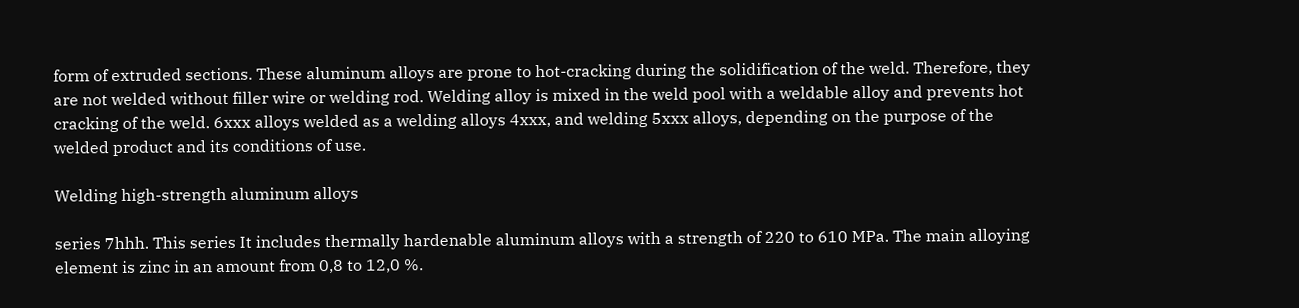form of extruded sections. These aluminum alloys are prone to hot-cracking during the solidification of the weld. Therefore, they are not welded without filler wire or welding rod. Welding alloy is mixed in the weld pool with a weldable alloy and prevents hot cracking of the weld. 6xxx alloys welded as a welding alloys 4xxx, and welding 5xxx alloys, depending on the purpose of the welded product and its conditions of use.

Welding high-strength aluminum alloys

series 7hhh. This series It includes thermally hardenable aluminum alloys with a strength of 220 to 610 MPa. The main alloying element is zinc in an amount from 0,8 to 12,0 %.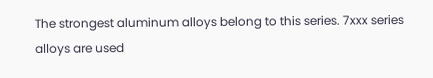The strongest aluminum alloys belong to this series. 7xxx series alloys are used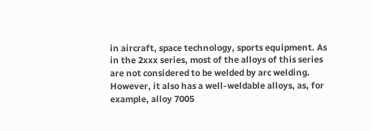in aircraft, space technology, sports equipment. As in the 2xxx series, most of the alloys of this series are not considered to be welded by arc welding. However, it also has a well-weldable alloys, as, for example, alloy 7005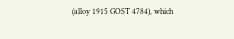(alloy 1915 GOST 4784), which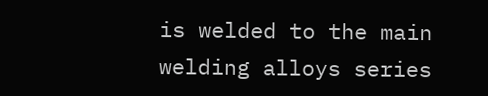is welded to the main welding alloys series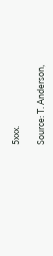5xxx.

Source: T. Anderson,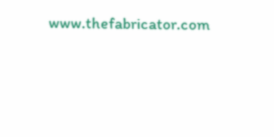www.thefabricator.com